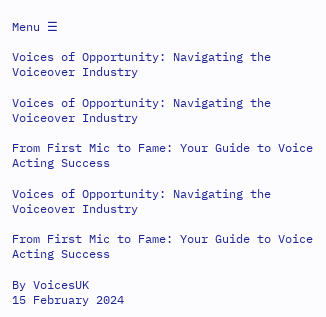Menu ☰

Voices of Opportunity: Navigating the Voiceover Industry

Voices of Opportunity: Navigating the Voiceover Industry

From First Mic to Fame: Your Guide to Voice Acting Success

Voices of Opportunity: Navigating the Voiceover Industry

From First Mic to Fame: Your Guide to Voice Acting Success

By VoicesUK
15 February 2024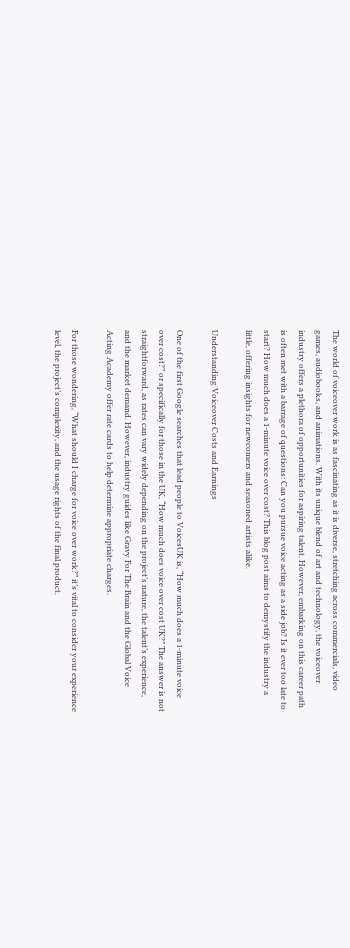The world of voiceover work is as fascinating as it is diverse, stretching across commercials, video games, audiobooks, and animations. With its unique blend of art and technology, the voiceover industry offers a plethora of opportunities for aspiring talent. However, embarking on this career path is often met with a barrage of questions: Can you pursue voice acting as a side job? Is it ever too late to start? How much does a 1-minute voice over cost? This blog post aims to demystify the industry a little, offering insights for newcomers and seasoned artists alike.

Understanding Voiceover Costs and Earnings

One of the first Google searches that lead people to VoicesUK is, “How much does a 1-minute voice over cost?” or specifically for those in the UK, “How much does voice over cost UK?” The answer is not straightforward, as rates can vary widely depending on the project’s nature, the talent’s experience, and the market demand. However, industry guides like Gravy For The Brain and the Global Voice Acting Academy offer rate cards to help determine appropriate charges.

For those wondering, “What should I charge for voice over work?” it’s vital to consider your experience level, the project’s complexity, and the usage rights of the final product.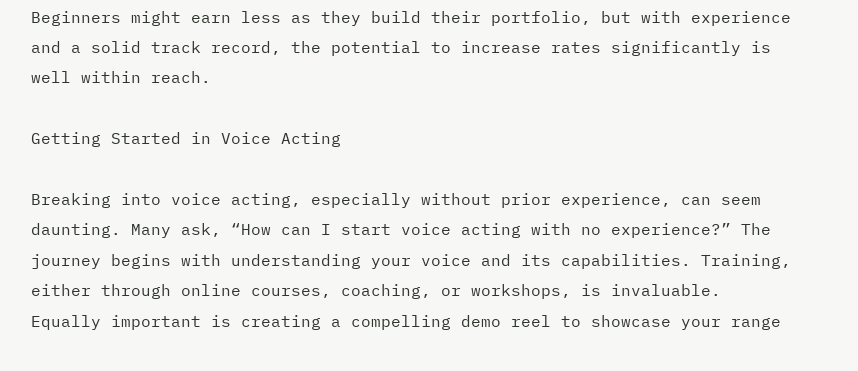Beginners might earn less as they build their portfolio, but with experience and a solid track record, the potential to increase rates significantly is well within reach.

Getting Started in Voice Acting

Breaking into voice acting, especially without prior experience, can seem daunting. Many ask, “How can I start voice acting with no experience?” The journey begins with understanding your voice and its capabilities. Training, either through online courses, coaching, or workshops, is invaluable. Equally important is creating a compelling demo reel to showcase your range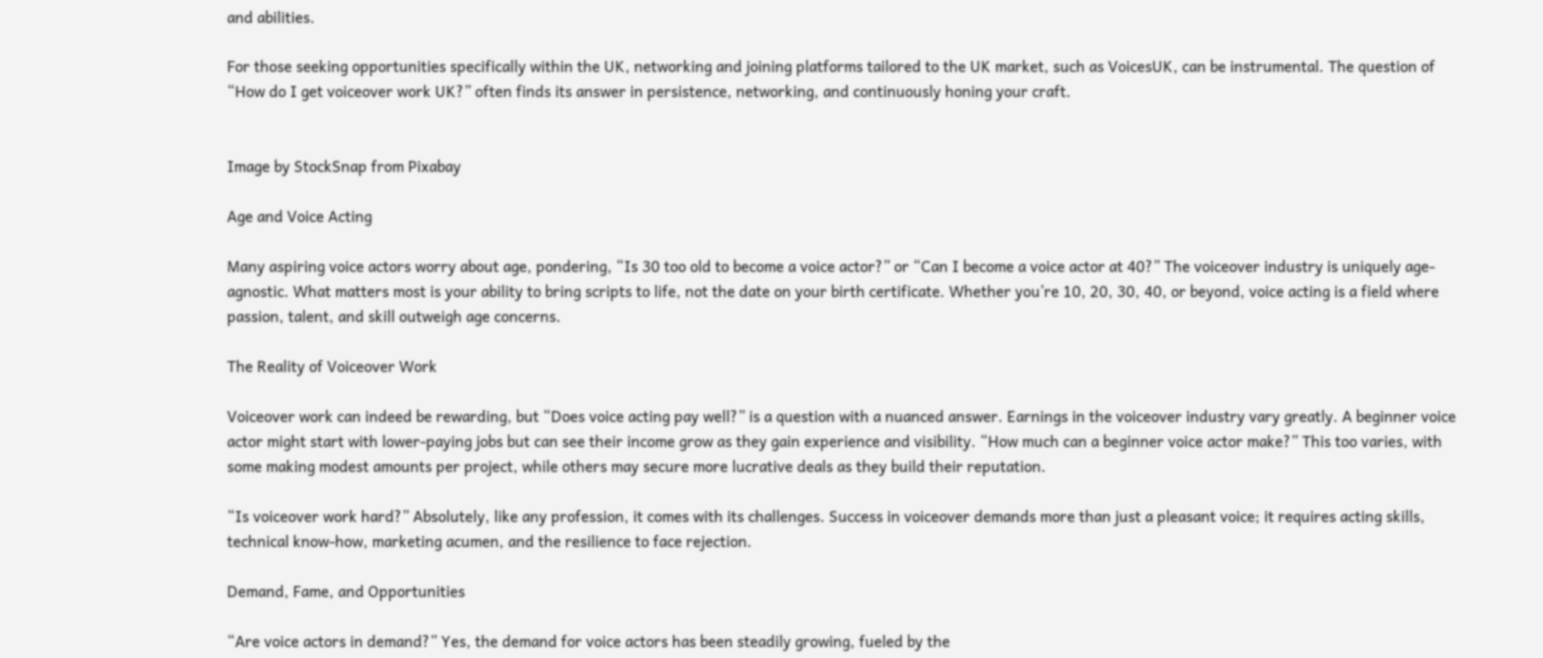and abilities.

For those seeking opportunities specifically within the UK, networking and joining platforms tailored to the UK market, such as VoicesUK, can be instrumental. The question of “How do I get voiceover work UK?” often finds its answer in persistence, networking, and continuously honing your craft.


Image by StockSnap from Pixabay

Age and Voice Acting

Many aspiring voice actors worry about age, pondering, “Is 30 too old to become a voice actor?” or “Can I become a voice actor at 40?” The voiceover industry is uniquely age-agnostic. What matters most is your ability to bring scripts to life, not the date on your birth certificate. Whether you’re 10, 20, 30, 40, or beyond, voice acting is a field where passion, talent, and skill outweigh age concerns.

The Reality of Voiceover Work

Voiceover work can indeed be rewarding, but “Does voice acting pay well?” is a question with a nuanced answer. Earnings in the voiceover industry vary greatly. A beginner voice actor might start with lower-paying jobs but can see their income grow as they gain experience and visibility. “How much can a beginner voice actor make?” This too varies, with some making modest amounts per project, while others may secure more lucrative deals as they build their reputation.

“Is voiceover work hard?” Absolutely, like any profession, it comes with its challenges. Success in voiceover demands more than just a pleasant voice; it requires acting skills, technical know-how, marketing acumen, and the resilience to face rejection.

Demand, Fame, and Opportunities

“Are voice actors in demand?” Yes, the demand for voice actors has been steadily growing, fueled by the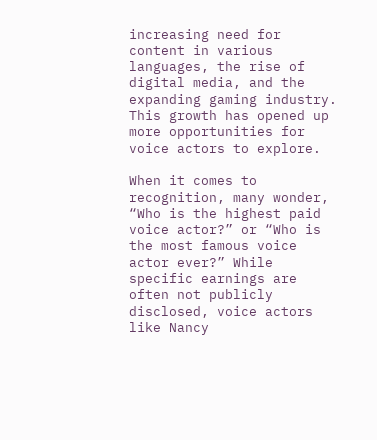increasing need for content in various languages, the rise of digital media, and the expanding gaming industry. This growth has opened up more opportunities for voice actors to explore.

When it comes to recognition, many wonder, “Who is the highest paid voice actor?” or “Who is the most famous voice actor ever?” While specific earnings are often not publicly disclosed, voice actors like Nancy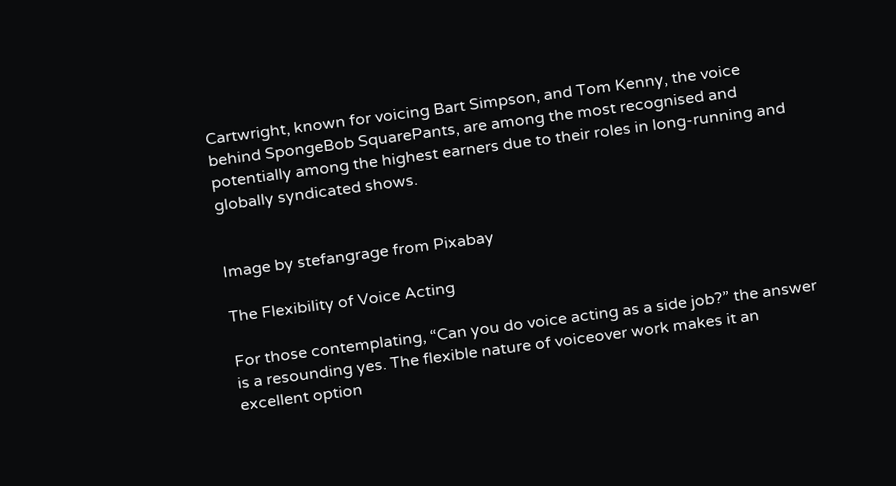Cartwright, known for voicing Bart Simpson, and Tom Kenny, the voice behind SpongeBob SquarePants, are among the most recognised and potentially among the highest earners due to their roles in long-running and globally syndicated shows.


Image by stefangrage from Pixabay

The Flexibility of Voice Acting

For those contemplating, “Can you do voice acting as a side job?” the answer is a resounding yes. The flexible nature of voiceover work makes it an excellent option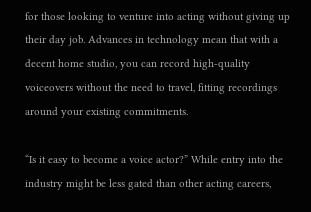for those looking to venture into acting without giving up their day job. Advances in technology mean that with a decent home studio, you can record high-quality voiceovers without the need to travel, fitting recordings around your existing commitments.

“Is it easy to become a voice actor?” While entry into the industry might be less gated than other acting careers,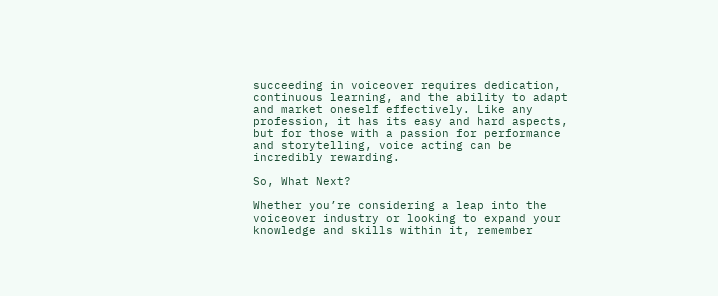succeeding in voiceover requires dedication, continuous learning, and the ability to adapt and market oneself effectively. Like any profession, it has its easy and hard aspects, but for those with a passion for performance and storytelling, voice acting can be incredibly rewarding.

So, What Next?

Whether you’re considering a leap into the voiceover industry or looking to expand your knowledge and skills within it, remember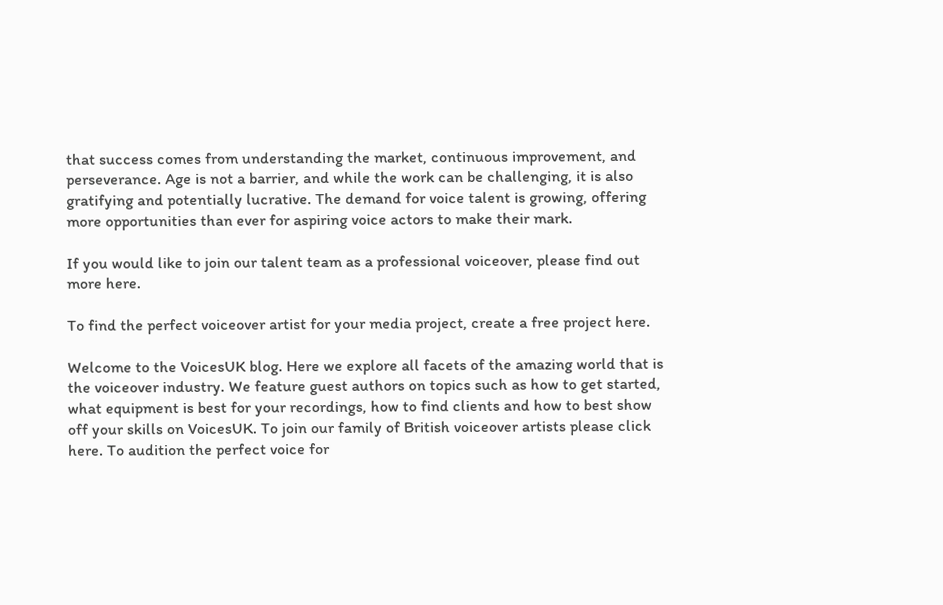that success comes from understanding the market, continuous improvement, and perseverance. Age is not a barrier, and while the work can be challenging, it is also gratifying and potentially lucrative. The demand for voice talent is growing, offering more opportunities than ever for aspiring voice actors to make their mark.

If you would like to join our talent team as a professional voiceover, please find out more here.

To find the perfect voiceover artist for your media project, create a free project here.

Welcome to the VoicesUK blog. Here we explore all facets of the amazing world that is the voiceover industry. We feature guest authors on topics such as how to get started, what equipment is best for your recordings, how to find clients and how to best show off your skills on VoicesUK. To join our family of British voiceover artists please click here. To audition the perfect voice for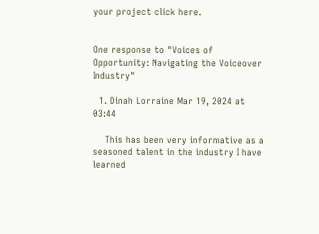your project click here.


One response to "Voices of Opportunity: Navigating the Voiceover Industry"

  1. Dinah Lorraine Mar 19, 2024 at 03:44

    This has been very informative as a seasoned talent in the industry I have learned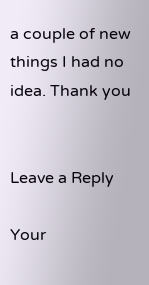a couple of new things I had no idea. Thank you


Leave a Reply

Your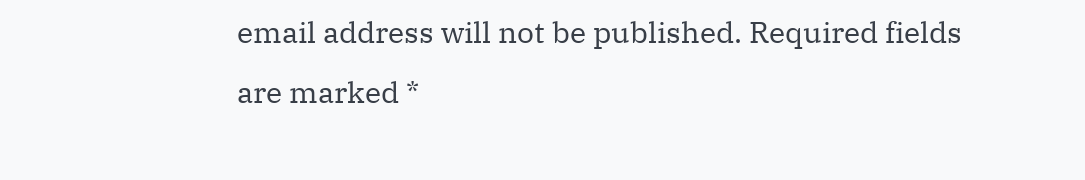email address will not be published. Required fields are marked *